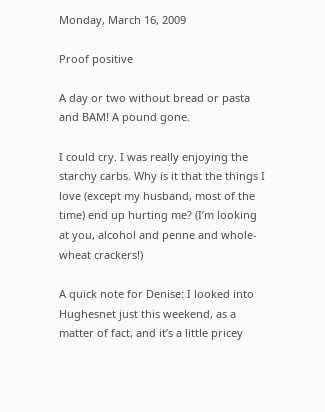Monday, March 16, 2009

Proof positive

A day or two without bread or pasta and BAM! A pound gone.

I could cry. I was really enjoying the starchy carbs. Why is it that the things I love (except my husband, most of the time) end up hurting me? (I’m looking at you, alcohol and penne and whole-wheat crackers!)

A quick note for Denise: I looked into Hughesnet just this weekend, as a matter of fact, and it’s a little pricey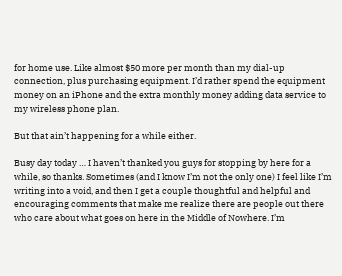for home use. Like almost $50 more per month than my dial-up connection, plus purchasing equipment. I’d rather spend the equipment money on an iPhone and the extra monthly money adding data service to my wireless phone plan.

But that ain’t happening for a while either.

Busy day today … I haven’t thanked you guys for stopping by here for a while, so thanks. Sometimes (and I know I’m not the only one) I feel like I’m writing into a void, and then I get a couple thoughtful and helpful and encouraging comments that make me realize there are people out there who care about what goes on here in the Middle of Nowhere. I’m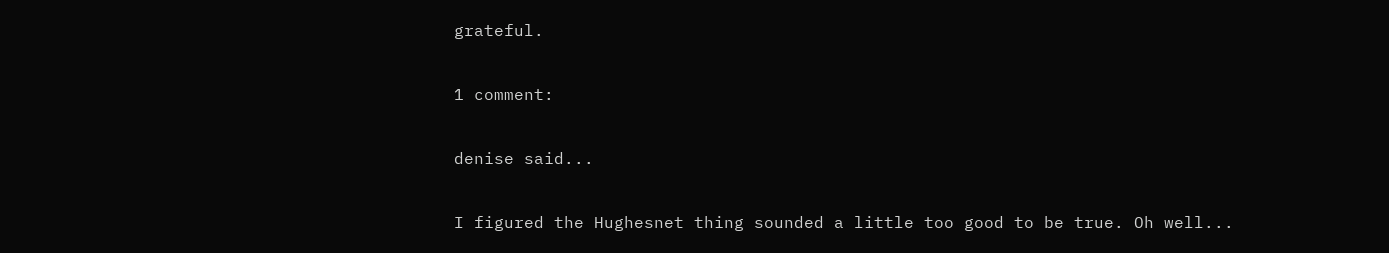grateful.

1 comment:

denise said...

I figured the Hughesnet thing sounded a little too good to be true. Oh well...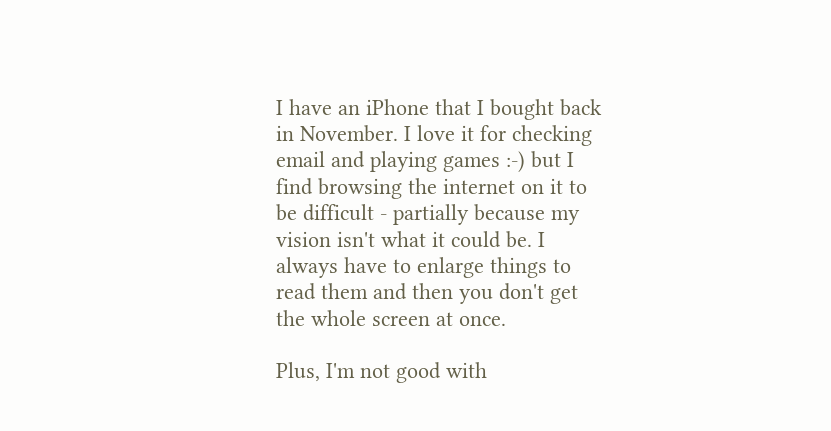I have an iPhone that I bought back in November. I love it for checking email and playing games :-) but I find browsing the internet on it to be difficult - partially because my vision isn't what it could be. I always have to enlarge things to read them and then you don't get the whole screen at once.

Plus, I'm not good with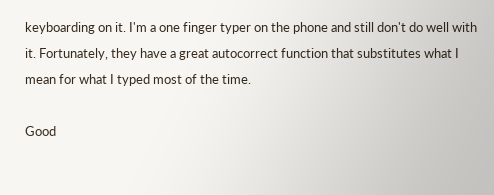keyboarding on it. I'm a one finger typer on the phone and still don't do well with it. Fortunately, they have a great autocorrect function that substitutes what I mean for what I typed most of the time.

Good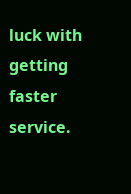luck with getting faster service.